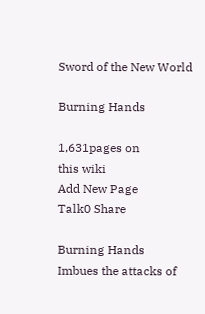Sword of the New World

Burning Hands

1,631pages on
this wiki
Add New Page
Talk0 Share

Burning Hands
Imbues the attacks of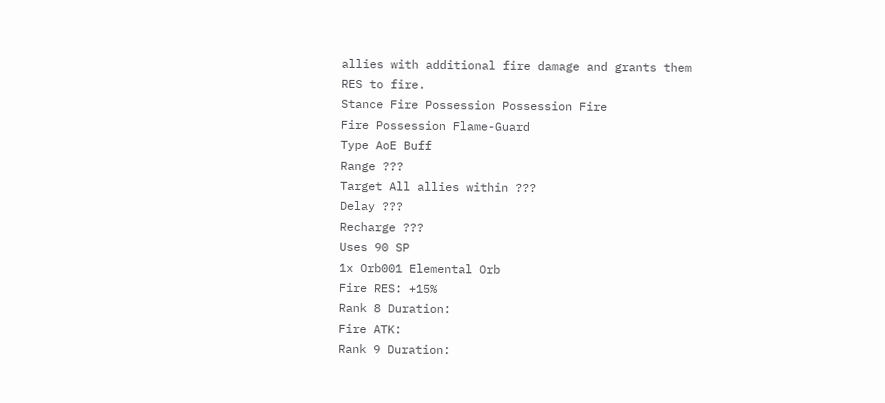allies with additional fire damage and grants them RES to fire.
Stance Fire Possession Possession Fire
Fire Possession Flame-Guard
Type AoE Buff
Range ???
Target All allies within ???
Delay ???
Recharge ???
Uses 90 SP
1x Orb001 Elemental Orb
Fire RES: +15%
Rank 8 Duration:
Fire ATK:
Rank 9 Duration: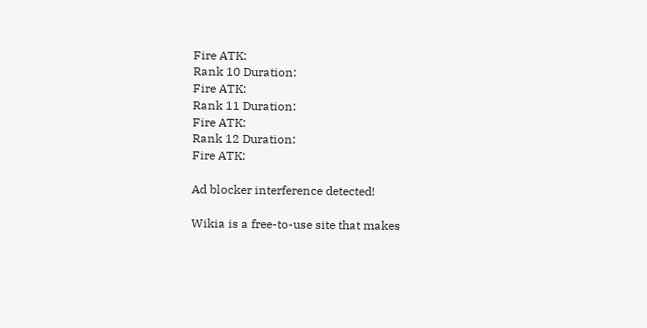Fire ATK:
Rank 10 Duration:
Fire ATK:
Rank 11 Duration:
Fire ATK:
Rank 12 Duration:
Fire ATK:

Ad blocker interference detected!

Wikia is a free-to-use site that makes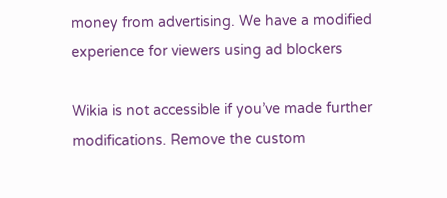money from advertising. We have a modified experience for viewers using ad blockers

Wikia is not accessible if you’ve made further modifications. Remove the custom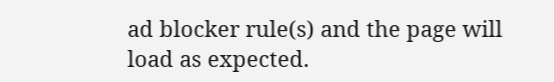ad blocker rule(s) and the page will load as expected.